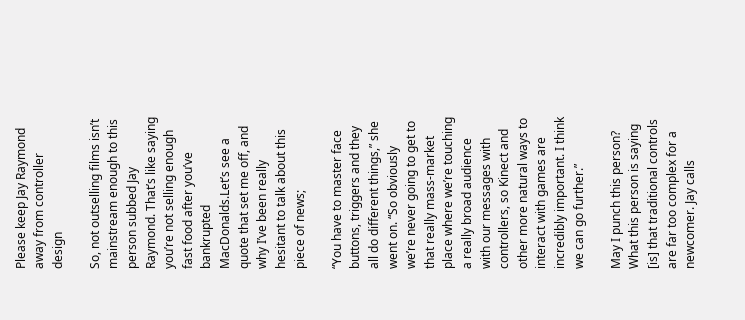Please keep Jay Raymond away from controller design

So, not outselling films isn’t mainstream enough to this person subbed Jay Raymond. That’s like saying you’re not selling enough fast food after you’ve bankrupted MacDonalds.Let’s see a quote that set me off, and why I’ve been really hesitant to talk about this piece of news;

“You have to master face buttons, triggers and they all do different things,” she went on. “So obviously we’re never going to get to that really mass-market place where we’re touching a really broad audience with our messages with controllers, so Kinect and other more natural ways to interact with games are incredibly important. I think we can go further.”

May I punch this person? What this person is saying [is] that traditional controls are far too complex for a newcomer. Jay calls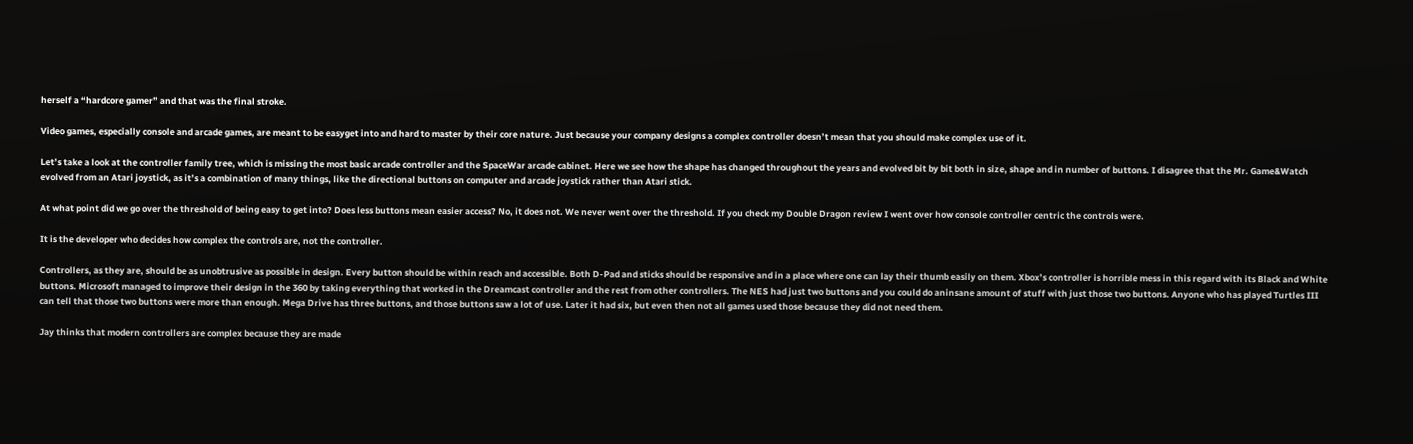herself a “hardcore gamer” and that was the final stroke.

Video games, especially console and arcade games, are meant to be easyget into and hard to master by their core nature. Just because your company designs a complex controller doesn’t mean that you should make complex use of it.

Let’s take a look at the controller family tree, which is missing the most basic arcade controller and the SpaceWar arcade cabinet. Here we see how the shape has changed throughout the years and evolved bit by bit both in size, shape and in number of buttons. I disagree that the Mr. Game&Watch evolved from an Atari joystick, as it’s a combination of many things, like the directional buttons on computer and arcade joystick rather than Atari stick.

At what point did we go over the threshold of being easy to get into? Does less buttons mean easier access? No, it does not. We never went over the threshold. If you check my Double Dragon review I went over how console controller centric the controls were.

It is the developer who decides how complex the controls are, not the controller.

Controllers, as they are, should be as unobtrusive as possible in design. Every button should be within reach and accessible. Both D-Pad and sticks should be responsive and in a place where one can lay their thumb easily on them. Xbox’s controller is horrible mess in this regard with its Black and White buttons. Microsoft managed to improve their design in the 360 by taking everything that worked in the Dreamcast controller and the rest from other controllers. The NES had just two buttons and you could do aninsane amount of stuff with just those two buttons. Anyone who has played Turtles III can tell that those two buttons were more than enough. Mega Drive has three buttons, and those buttons saw a lot of use. Later it had six, but even then not all games used those because they did not need them.

Jay thinks that modern controllers are complex because they are made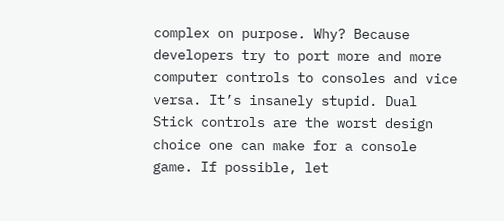complex on purpose. Why? Because developers try to port more and more computer controls to consoles and vice versa. It’s insanely stupid. Dual Stick controls are the worst design choice one can make for a console game. If possible, let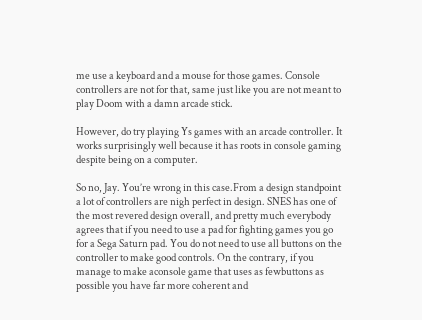me use a keyboard and a mouse for those games. Console controllers are not for that, same just like you are not meant to play Doom with a damn arcade stick.

However, do try playing Ys games with an arcade controller. It works surprisingly well because it has roots in console gaming despite being on a computer.

So no, Jay. You’re wrong in this case.From a design standpoint a lot of controllers are nigh perfect in design. SNES has one of the most revered design overall, and pretty much everybody agrees that if you need to use a pad for fighting games you go  for a Sega Saturn pad. You do not need to use all buttons on the controller to make good controls. On the contrary, if you manage to make aconsole game that uses as fewbuttons as possible you have far more coherent and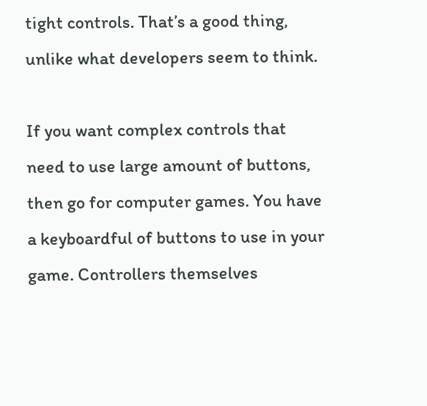tight controls. That’s a good thing, unlike what developers seem to think.

If you want complex controls that need to use large amount of buttons, then go for computer games. You have a keyboardful of buttons to use in your game. Controllers themselves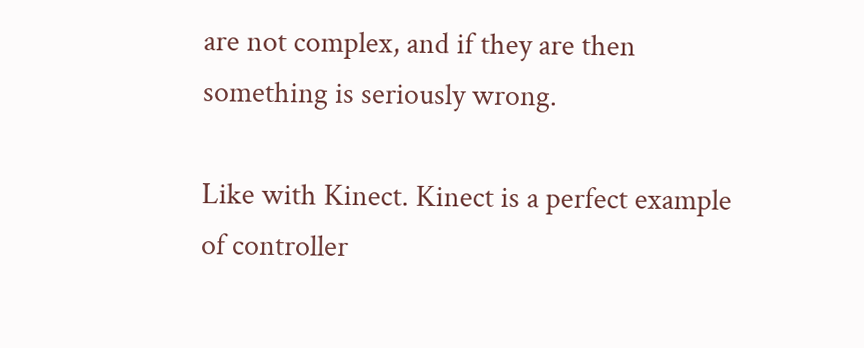are not complex, and if they are then something is seriously wrong.

Like with Kinect. Kinect is a perfect example of controller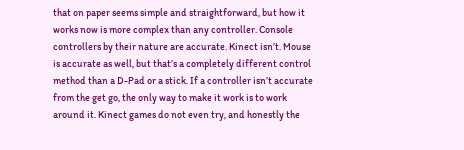that on paper seems simple and straightforward, but how it works now is more complex than any controller. Console controllers by their nature are accurate. Kinect isn’t. Mouse is accurate as well, but that’s a completely different control method than a D-Pad or a stick. If a controller isn’t accurate from the get go, the only way to make it work is to work around it. Kinect games do not even try, and honestly the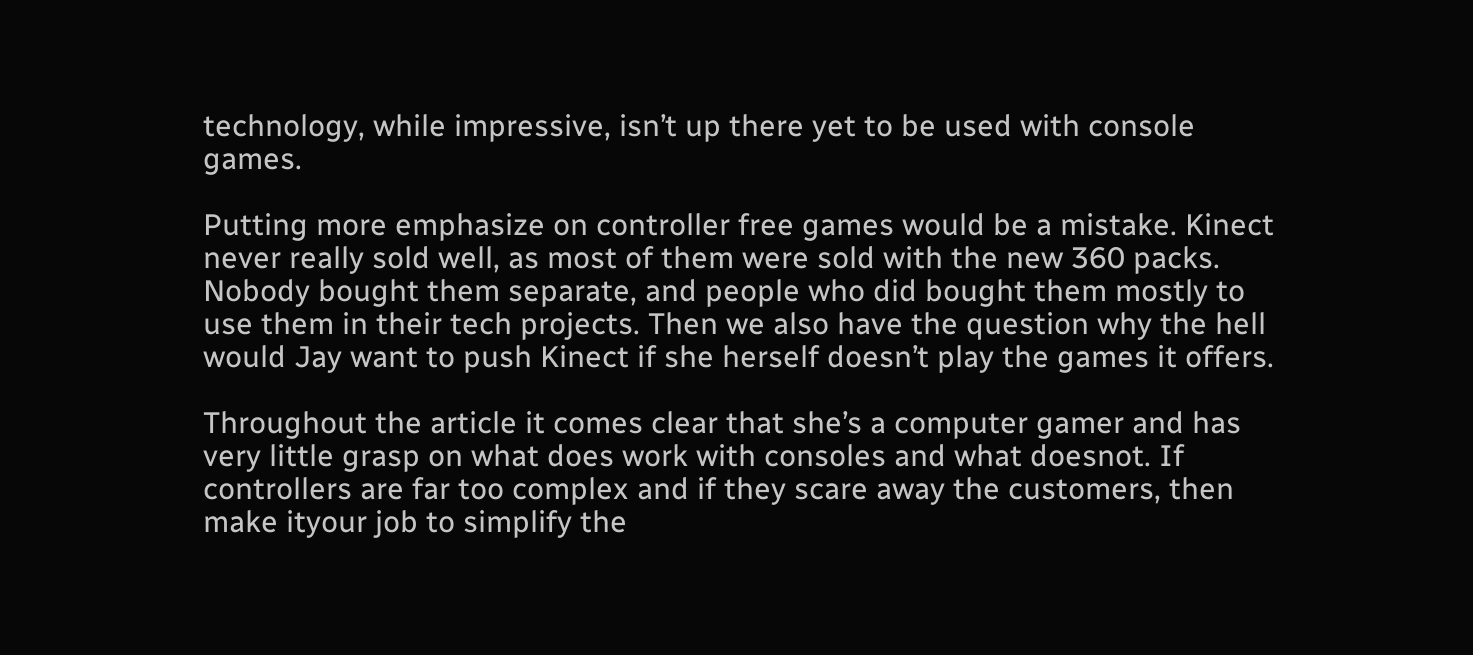technology, while impressive, isn’t up there yet to be used with console games.

Putting more emphasize on controller free games would be a mistake. Kinect never really sold well, as most of them were sold with the new 360 packs. Nobody bought them separate, and people who did bought them mostly to use them in their tech projects. Then we also have the question why the hell would Jay want to push Kinect if she herself doesn’t play the games it offers.

Throughout the article it comes clear that she’s a computer gamer and has very little grasp on what does work with consoles and what doesnot. If controllers are far too complex and if they scare away the customers, then make ityour job to simplify the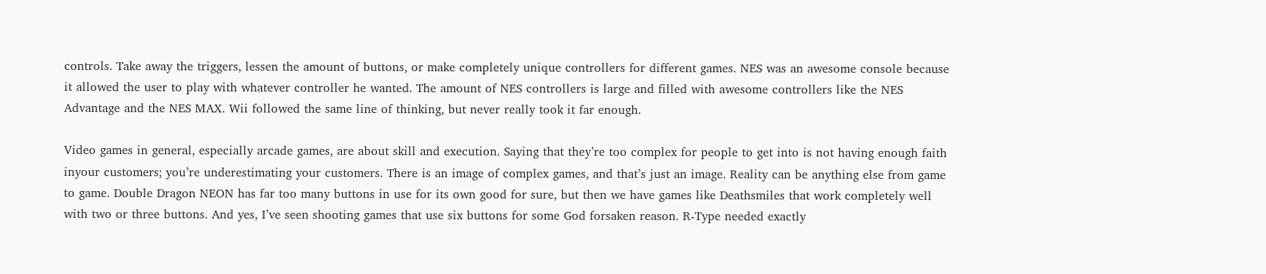controls. Take away the triggers, lessen the amount of buttons, or make completely unique controllers for different games. NES was an awesome console because it allowed the user to play with whatever controller he wanted. The amount of NES controllers is large and filled with awesome controllers like the NES Advantage and the NES MAX. Wii followed the same line of thinking, but never really took it far enough.

Video games in general, especially arcade games, are about skill and execution. Saying that they’re too complex for people to get into is not having enough faith inyour customers; you’re underestimating your customers. There is an image of complex games, and that’s just an image. Reality can be anything else from game to game. Double Dragon NEON has far too many buttons in use for its own good for sure, but then we have games like Deathsmiles that work completely well with two or three buttons. And yes, I’ve seen shooting games that use six buttons for some God forsaken reason. R-Type needed exactly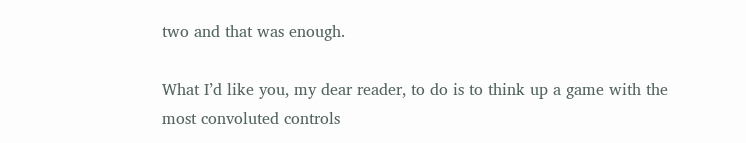two and that was enough.

What I’d like you, my dear reader, to do is to think up a game with the most convoluted controls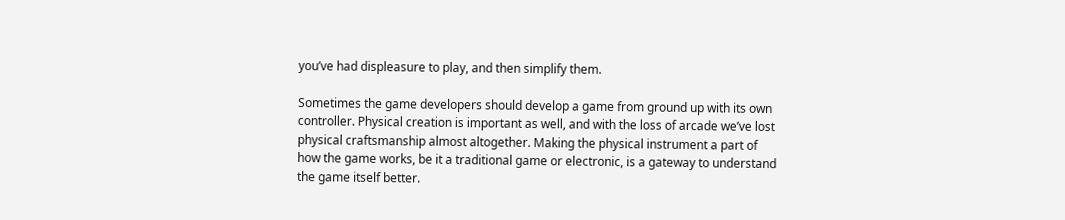you’ve had displeasure to play, and then simplify them.

Sometimes the game developers should develop a game from ground up with its own controller. Physical creation is important as well, and with the loss of arcade we’ve lost physical craftsmanship almost altogether. Making the physical instrument a part of how the game works, be it a traditional game or electronic, is a gateway to understand the game itself better.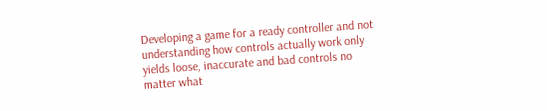Developing a game for a ready controller and not understanding how controls actually work only yields loose, inaccurate and bad controls no matter what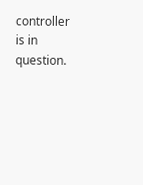controller is in question.